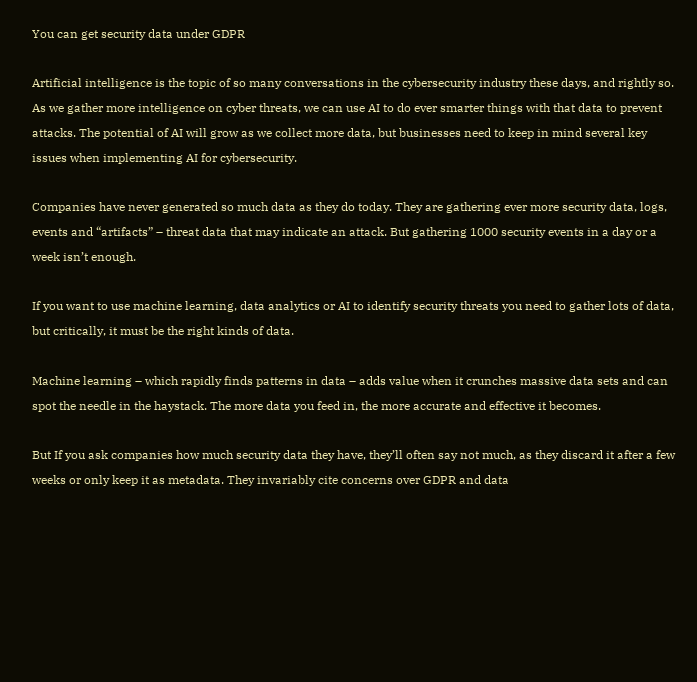You can get security data under GDPR

Artificial intelligence is the topic of so many conversations in the cybersecurity industry these days, and rightly so. As we gather more intelligence on cyber threats, we can use AI to do ever smarter things with that data to prevent attacks. The potential of AI will grow as we collect more data, but businesses need to keep in mind several key issues when implementing AI for cybersecurity.

Companies have never generated so much data as they do today. They are gathering ever more security data, logs, events and “artifacts” – threat data that may indicate an attack. But gathering 1000 security events in a day or a week isn’t enough.

If you want to use machine learning, data analytics or AI to identify security threats you need to gather lots of data, but critically, it must be the right kinds of data.

Machine learning – which rapidly finds patterns in data – adds value when it crunches massive data sets and can spot the needle in the haystack. The more data you feed in, the more accurate and effective it becomes.

But If you ask companies how much security data they have, they’ll often say not much, as they discard it after a few weeks or only keep it as metadata. They invariably cite concerns over GDPR and data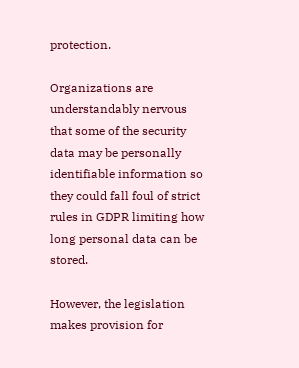protection.

Organizations are understandably nervous that some of the security data may be personally identifiable information so they could fall foul of strict rules in GDPR limiting how long personal data can be stored.

However, the legislation makes provision for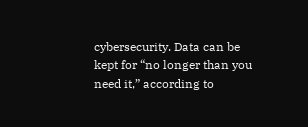cybersecurity. Data can be kept for “no longer than you need it,” according to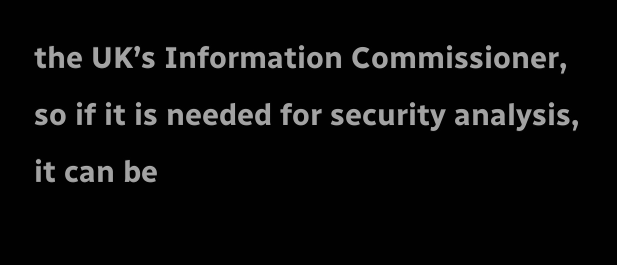the UK’s Information Commissioner, so if it is needed for security analysis, it can be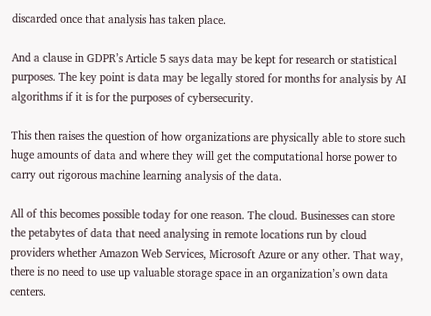discarded once that analysis has taken place.

And a clause in GDPR’s Article 5 says data may be kept for research or statistical purposes. The key point is data may be legally stored for months for analysis by AI algorithms if it is for the purposes of cybersecurity.

This then raises the question of how organizations are physically able to store such huge amounts of data and where they will get the computational horse power to carry out rigorous machine learning analysis of the data.

All of this becomes possible today for one reason. The cloud. Businesses can store the petabytes of data that need analysing in remote locations run by cloud providers whether Amazon Web Services, Microsoft Azure or any other. That way, there is no need to use up valuable storage space in an organization’s own data centers.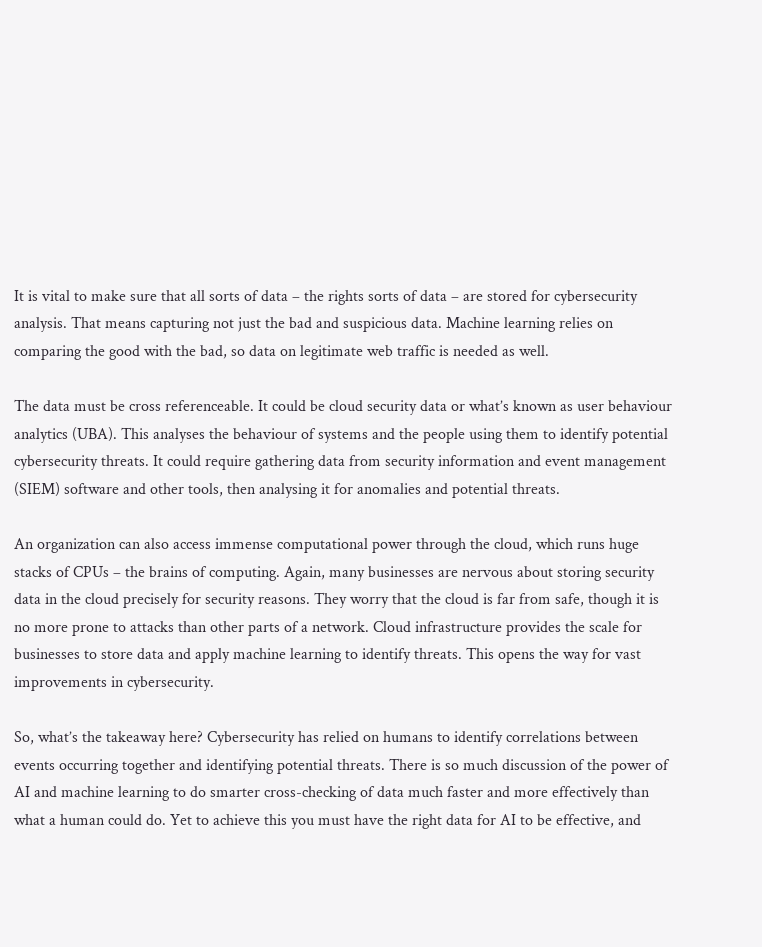It is vital to make sure that all sorts of data – the rights sorts of data – are stored for cybersecurity analysis. That means capturing not just the bad and suspicious data. Machine learning relies on comparing the good with the bad, so data on legitimate web traffic is needed as well.

The data must be cross referenceable. It could be cloud security data or what’s known as user behaviour analytics (UBA). This analyses the behaviour of systems and the people using them to identify potential cybersecurity threats. It could require gathering data from security information and event management (SIEM) software and other tools, then analysing it for anomalies and potential threats.

An organization can also access immense computational power through the cloud, which runs huge stacks of CPUs – the brains of computing. Again, many businesses are nervous about storing security data in the cloud precisely for security reasons. They worry that the cloud is far from safe, though it is no more prone to attacks than other parts of a network. Cloud infrastructure provides the scale for businesses to store data and apply machine learning to identify threats. This opens the way for vast improvements in cybersecurity.

So, what’s the takeaway here? Cybersecurity has relied on humans to identify correlations between events occurring together and identifying potential threats. There is so much discussion of the power of AI and machine learning to do smarter cross-checking of data much faster and more effectively than what a human could do. Yet to achieve this you must have the right data for AI to be effective, and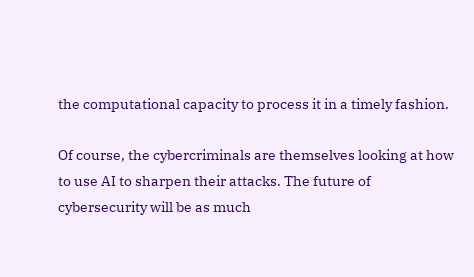the computational capacity to process it in a timely fashion.

Of course, the cybercriminals are themselves looking at how to use AI to sharpen their attacks. The future of cybersecurity will be as much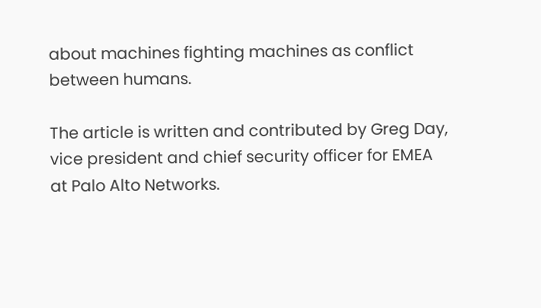about machines fighting machines as conflict between humans.

The article is written and contributed by Greg Day, vice president and chief security officer for EMEA at Palo Alto Networks.